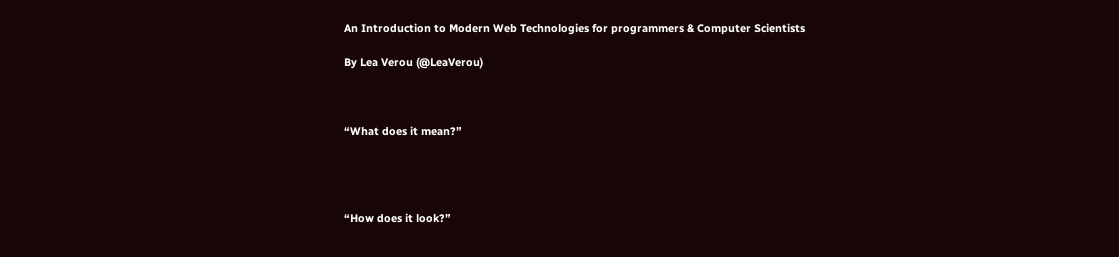An Introduction to Modern Web Technologies for programmers & Computer Scientists

By Lea Verou (@LeaVerou)



“What does it mean?”




“How does it look?”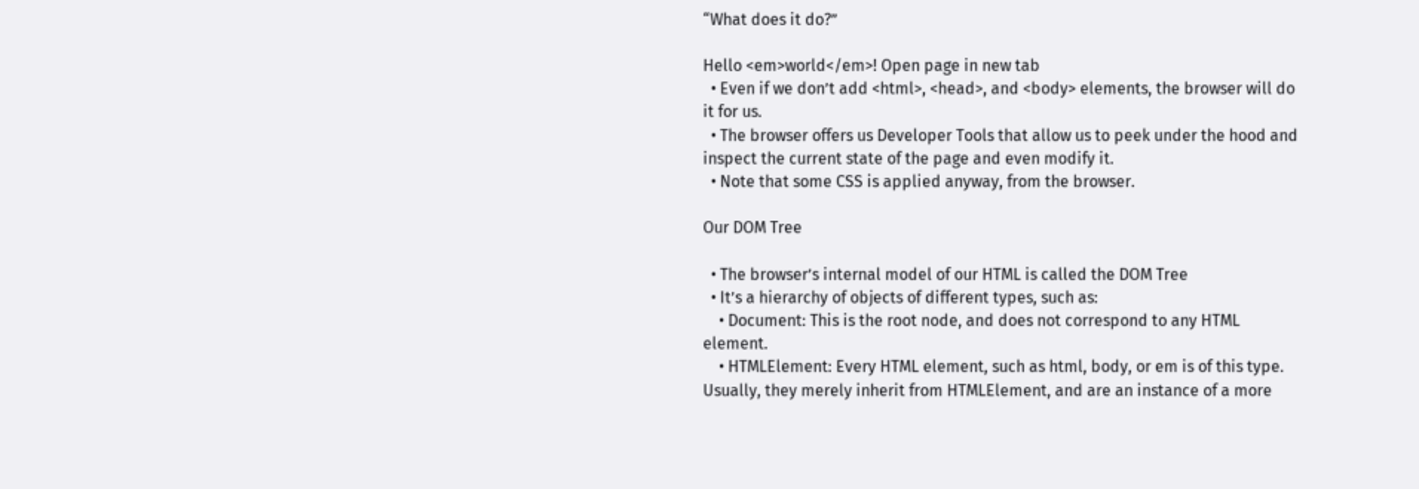“What does it do?”

Hello <em>world</em>! Open page in new tab
  • Even if we don’t add <html>, <head>, and <body> elements, the browser will do it for us.
  • The browser offers us Developer Tools that allow us to peek under the hood and inspect the current state of the page and even modify it.
  • Note that some CSS is applied anyway, from the browser.

Our DOM Tree

  • The browser’s internal model of our HTML is called the DOM Tree
  • It’s a hierarchy of objects of different types, such as:
    • Document: This is the root node, and does not correspond to any HTML element.
    • HTMLElement: Every HTML element, such as html, body, or em is of this type. Usually, they merely inherit from HTMLElement, and are an instance of a more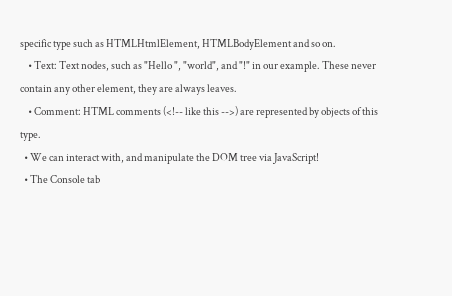specific type such as HTMLHtmlElement, HTMLBodyElement and so on.
    • Text: Text nodes, such as "Hello ", "world", and "!" in our example. These never contain any other element, they are always leaves.
    • Comment: HTML comments (<!-- like this -->) are represented by objects of this type.
  • We can interact with, and manipulate the DOM tree via JavaScript!
  • The Console tab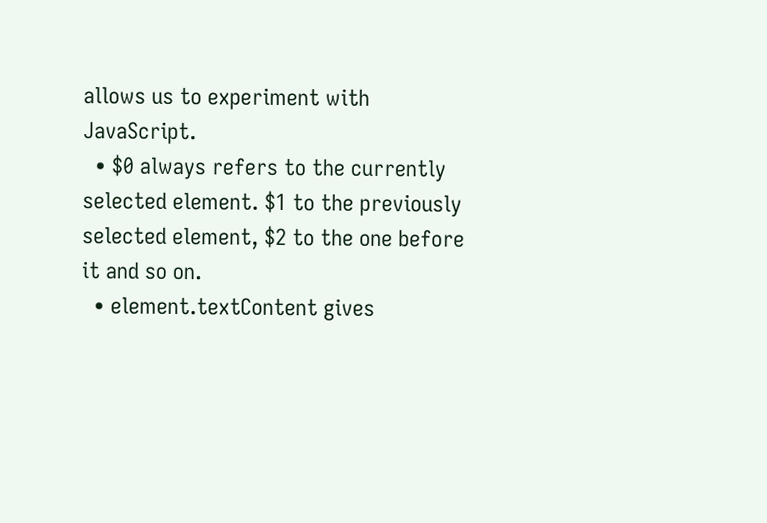allows us to experiment with JavaScript.
  • $0 always refers to the currently selected element. $1 to the previously selected element, $2 to the one before it and so on.
  • element.textContent gives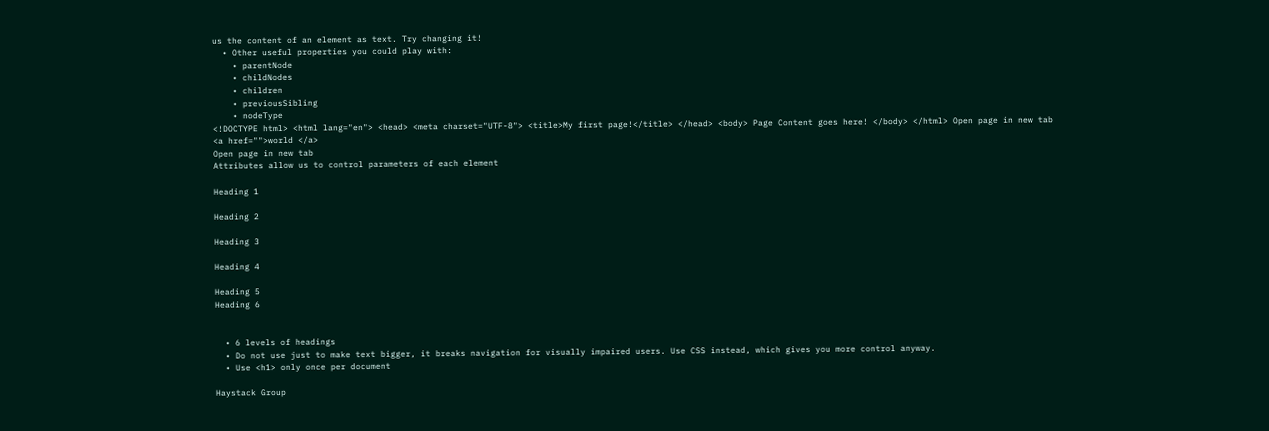us the content of an element as text. Try changing it!
  • Other useful properties you could play with:
    • parentNode
    • childNodes
    • children
    • previousSibling
    • nodeType
<!DOCTYPE html> <html lang="en"> <head> <meta charset="UTF-8"> <title>My first page!</title> </head> <body> Page Content goes here! </body> </html> Open page in new tab
<a href="">world </a>
Open page in new tab
Attributes allow us to control parameters of each element

Heading 1

Heading 2

Heading 3

Heading 4

Heading 5
Heading 6


  • 6 levels of headings
  • Do not use just to make text bigger, it breaks navigation for visually impaired users. Use CSS instead, which gives you more control anyway.
  • Use <h1> only once per document

Haystack Group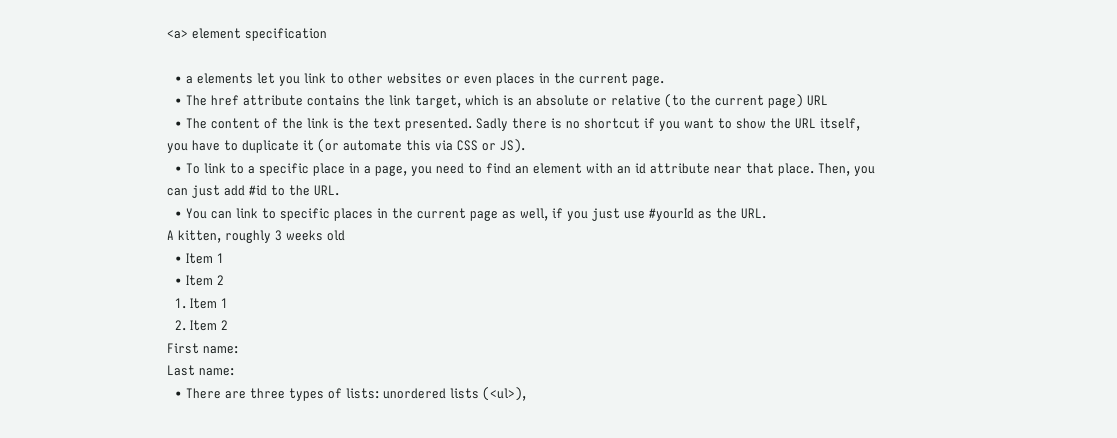<a> element specification

  • a elements let you link to other websites or even places in the current page.
  • The href attribute contains the link target, which is an absolute or relative (to the current page) URL
  • The content of the link is the text presented. Sadly there is no shortcut if you want to show the URL itself, you have to duplicate it (or automate this via CSS or JS).
  • To link to a specific place in a page, you need to find an element with an id attribute near that place. Then, you can just add #id to the URL.
  • You can link to specific places in the current page as well, if you just use #yourId as the URL.
A kitten, roughly 3 weeks old
  • Item 1
  • Item 2
  1. Item 1
  2. Item 2
First name:
Last name:
  • There are three types of lists: unordered lists (<ul>),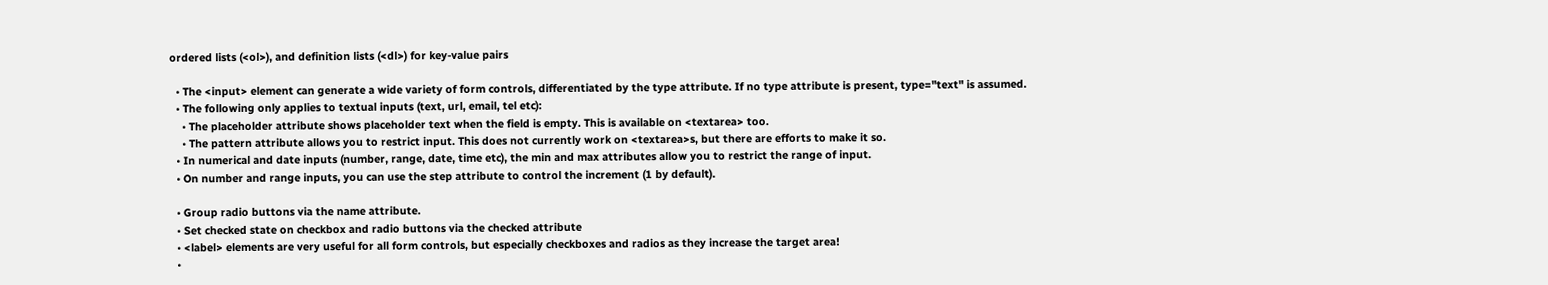ordered lists (<ol>), and definition lists (<dl>) for key-value pairs

  • The <input> element can generate a wide variety of form controls, differentiated by the type attribute. If no type attribute is present, type="text" is assumed.
  • The following only applies to textual inputs (text, url, email, tel etc):
    • The placeholder attribute shows placeholder text when the field is empty. This is available on <textarea> too.
    • The pattern attribute allows you to restrict input. This does not currently work on <textarea>s, but there are efforts to make it so.
  • In numerical and date inputs (number, range, date, time etc), the min and max attributes allow you to restrict the range of input.
  • On number and range inputs, you can use the step attribute to control the increment (1 by default).

  • Group radio buttons via the name attribute.
  • Set checked state on checkbox and radio buttons via the checked attribute
  • <label> elements are very useful for all form controls, but especially checkboxes and radios as they increase the target area!
  •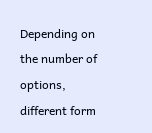Depending on the number of options, different form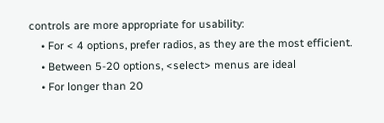controls are more appropriate for usability:
    • For < 4 options, prefer radios, as they are the most efficient.
    • Between 5-20 options, <select> menus are ideal
    • For longer than 20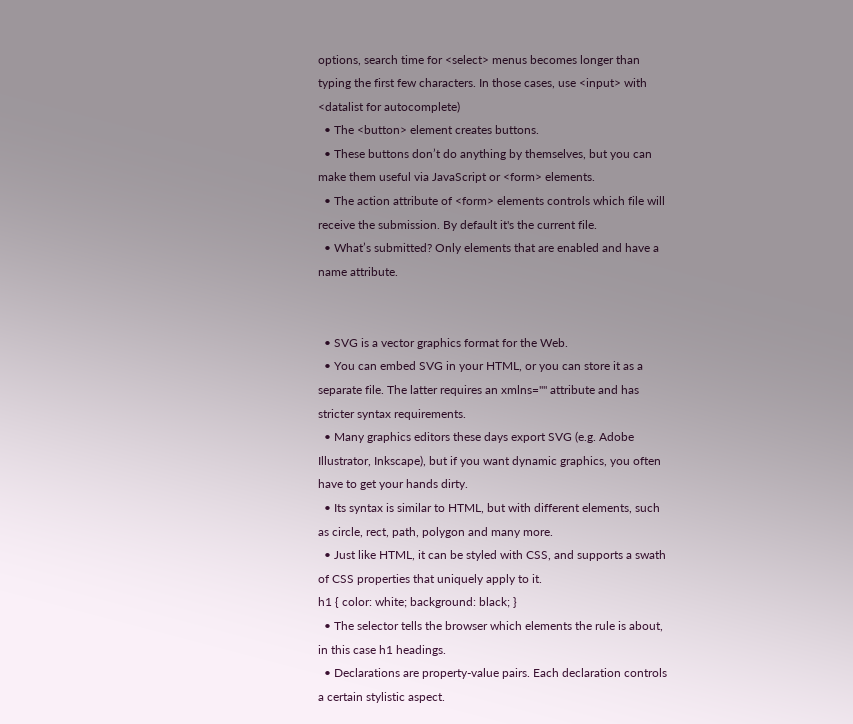options, search time for <select> menus becomes longer than typing the first few characters. In those cases, use <input> with <datalist for autocomplete)
  • The <button> element creates buttons.
  • These buttons don’t do anything by themselves, but you can make them useful via JavaScript or <form> elements.
  • The action attribute of <form> elements controls which file will receive the submission. By default it's the current file.
  • What’s submitted? Only elements that are enabled and have a name attribute.


  • SVG is a vector graphics format for the Web.
  • You can embed SVG in your HTML, or you can store it as a separate file. The latter requires an xmlns="" attribute and has stricter syntax requirements.
  • Many graphics editors these days export SVG (e.g. Adobe Illustrator, Inkscape), but if you want dynamic graphics, you often have to get your hands dirty.
  • Its syntax is similar to HTML, but with different elements, such as circle, rect, path, polygon and many more.
  • Just like HTML, it can be styled with CSS, and supports a swath of CSS properties that uniquely apply to it.
h1 { color: white; background: black; }
  • The selector tells the browser which elements the rule is about, in this case h1 headings.
  • Declarations are property-value pairs. Each declaration controls a certain stylistic aspect.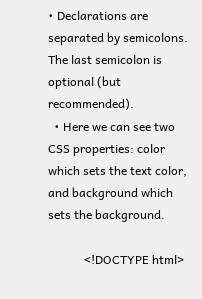• Declarations are separated by semicolons. The last semicolon is optional (but recommended).
  • Here we can see two CSS properties: color which sets the text color, and background which sets the background.

            <!DOCTYPE html>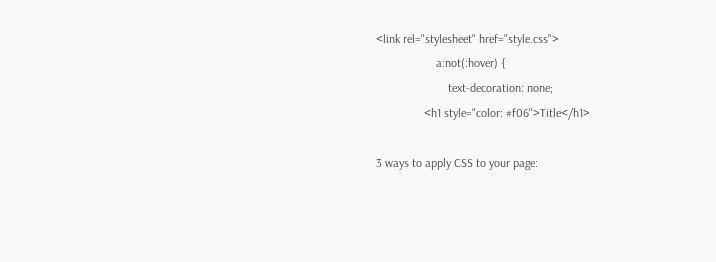<link rel="stylesheet" href="style.css">
                    a:not(:hover) {
                        text-decoration: none;
                <h1 style="color: #f06">Title</h1>

3 ways to apply CSS to your page: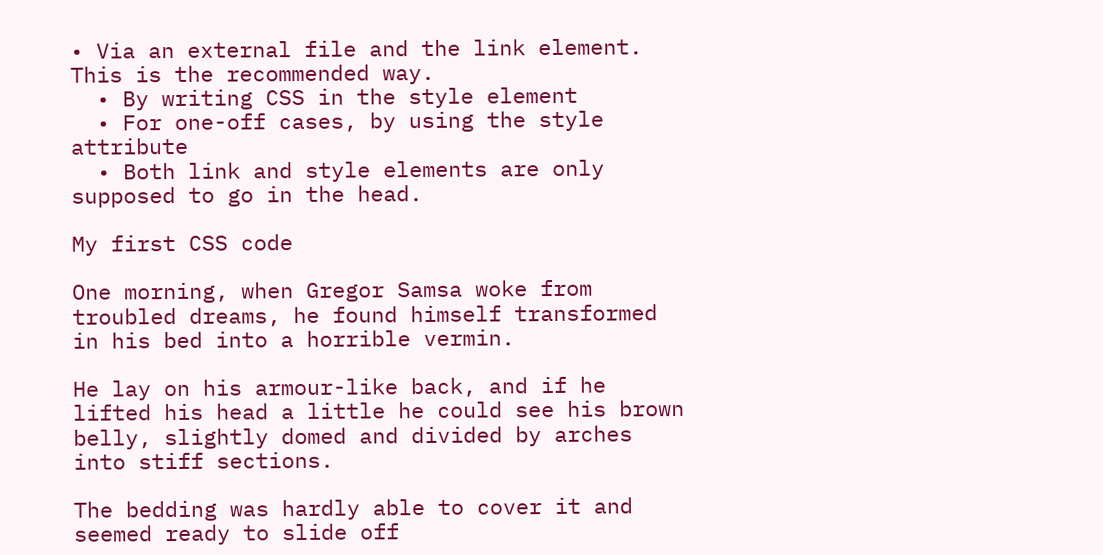• Via an external file and the link element. This is the recommended way.
  • By writing CSS in the style element
  • For one-off cases, by using the style attribute
  • Both link and style elements are only supposed to go in the head.

My first CSS code

One morning, when Gregor Samsa woke from troubled dreams, he found himself transformed in his bed into a horrible vermin.

He lay on his armour-like back, and if he lifted his head a little he could see his brown belly, slightly domed and divided by arches into stiff sections.

The bedding was hardly able to cover it and seemed ready to slide off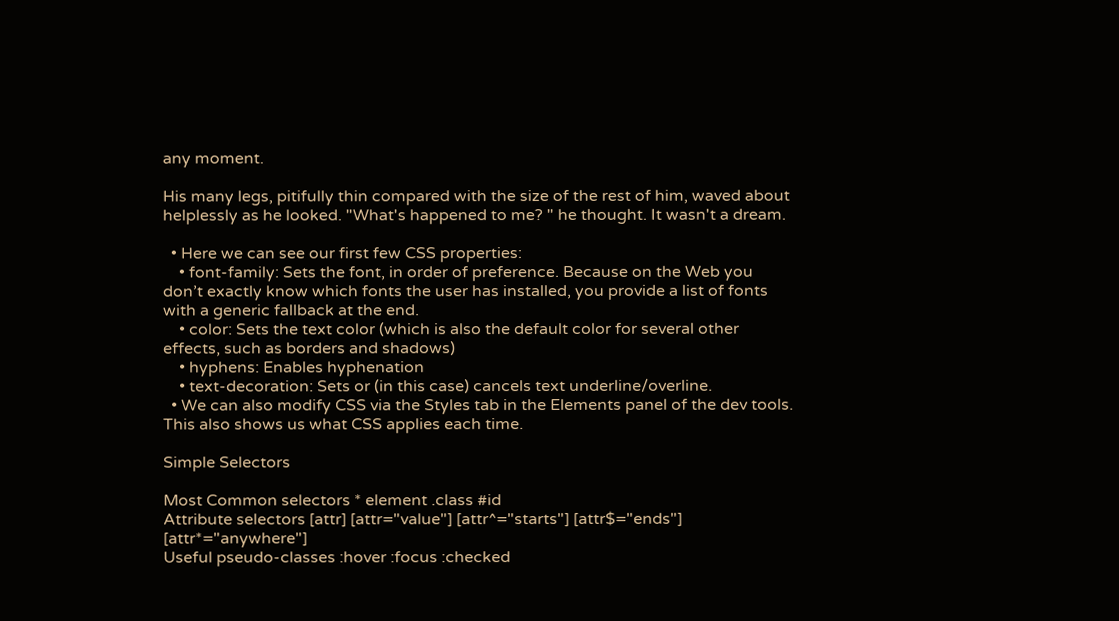any moment.

His many legs, pitifully thin compared with the size of the rest of him, waved about helplessly as he looked. "What's happened to me? " he thought. It wasn't a dream.

  • Here we can see our first few CSS properties:
    • font-family: Sets the font, in order of preference. Because on the Web you don’t exactly know which fonts the user has installed, you provide a list of fonts with a generic fallback at the end.
    • color: Sets the text color (which is also the default color for several other effects, such as borders and shadows)
    • hyphens: Enables hyphenation
    • text-decoration: Sets or (in this case) cancels text underline/overline.
  • We can also modify CSS via the Styles tab in the Elements panel of the dev tools. This also shows us what CSS applies each time.

Simple Selectors

Most Common selectors * element .class #id
Attribute selectors [attr] [attr="value"] [attr^="starts"] [attr$="ends"] [attr*="anywhere"]
Useful pseudo-classes :hover :focus :checked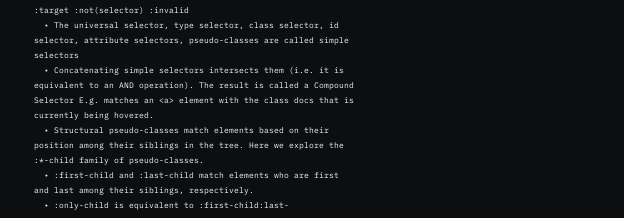:target :not(selector) :invalid
  • The universal selector, type selector, class selector, id selector, attribute selectors, pseudo-classes are called simple selectors
  • Concatenating simple selectors intersects them (i.e. it is equivalent to an AND operation). The result is called a Compound Selector E.g. matches an <a> element with the class docs that is currently being hovered.
  • Structural pseudo-classes match elements based on their position among their siblings in the tree. Here we explore the :*-child family of pseudo-classes.
  • :first-child and :last-child match elements who are first and last among their siblings, respectively.
  • :only-child is equivalent to :first-child:last-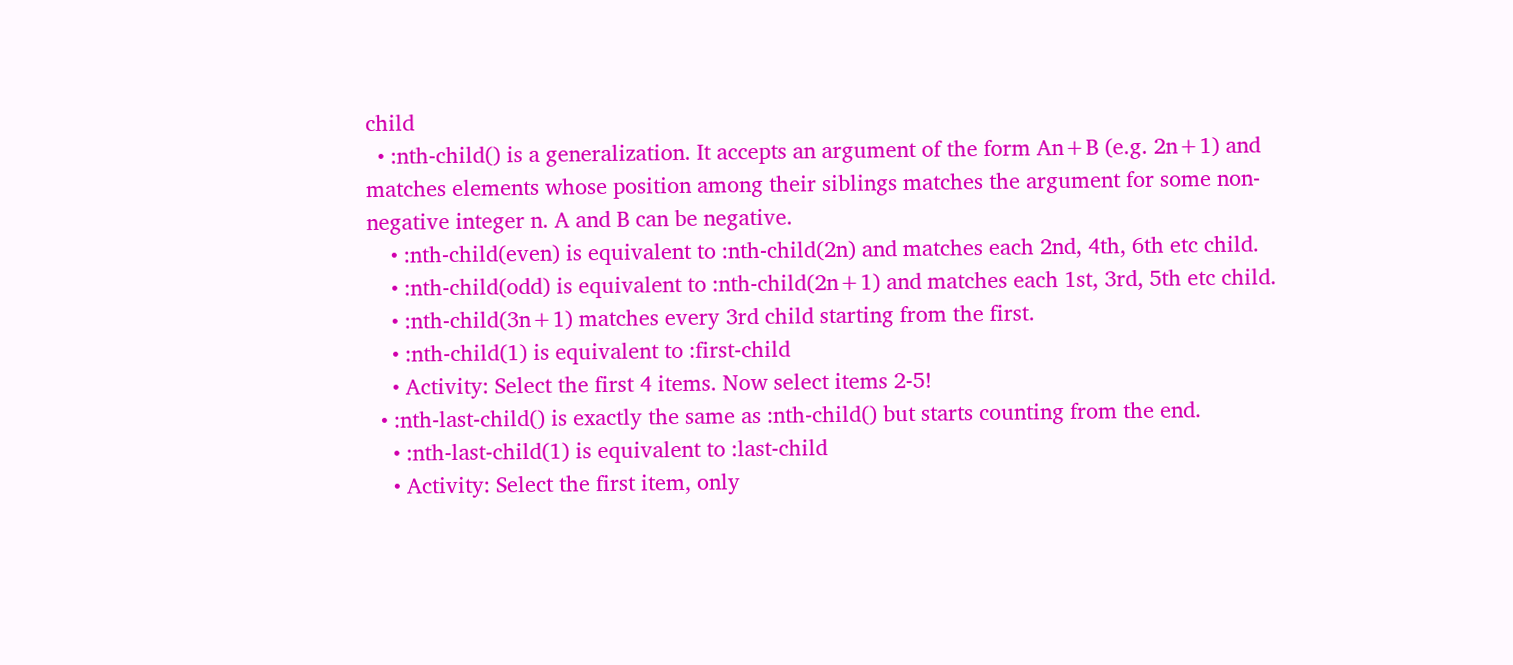child
  • :nth-child() is a generalization. It accepts an argument of the form An+B (e.g. 2n+1) and matches elements whose position among their siblings matches the argument for some non-negative integer n. A and B can be negative.
    • :nth-child(even) is equivalent to :nth-child(2n) and matches each 2nd, 4th, 6th etc child.
    • :nth-child(odd) is equivalent to :nth-child(2n+1) and matches each 1st, 3rd, 5th etc child.
    • :nth-child(3n+1) matches every 3rd child starting from the first.
    • :nth-child(1) is equivalent to :first-child
    • Activity: Select the first 4 items. Now select items 2-5!
  • :nth-last-child() is exactly the same as :nth-child() but starts counting from the end.
    • :nth-last-child(1) is equivalent to :last-child
    • Activity: Select the first item, only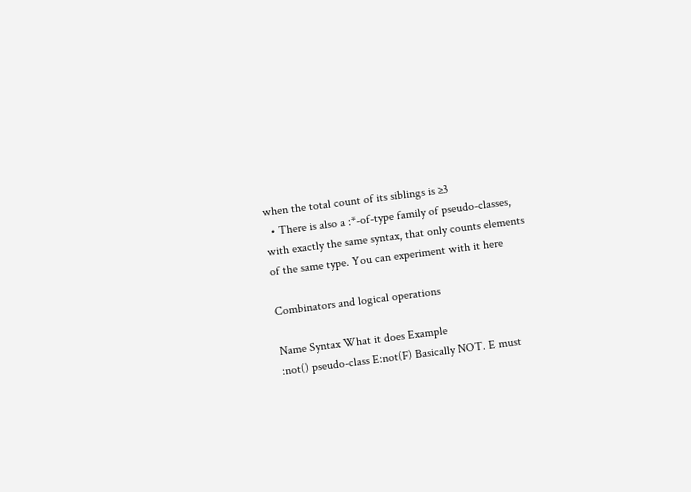when the total count of its siblings is ≥3
  • There is also a :*-of-type family of pseudo-classes, with exactly the same syntax, that only counts elements of the same type. You can experiment with it here

Combinators and logical operations

Name Syntax What it does Example
:not() pseudo-class E:not(F) Basically NOT. E must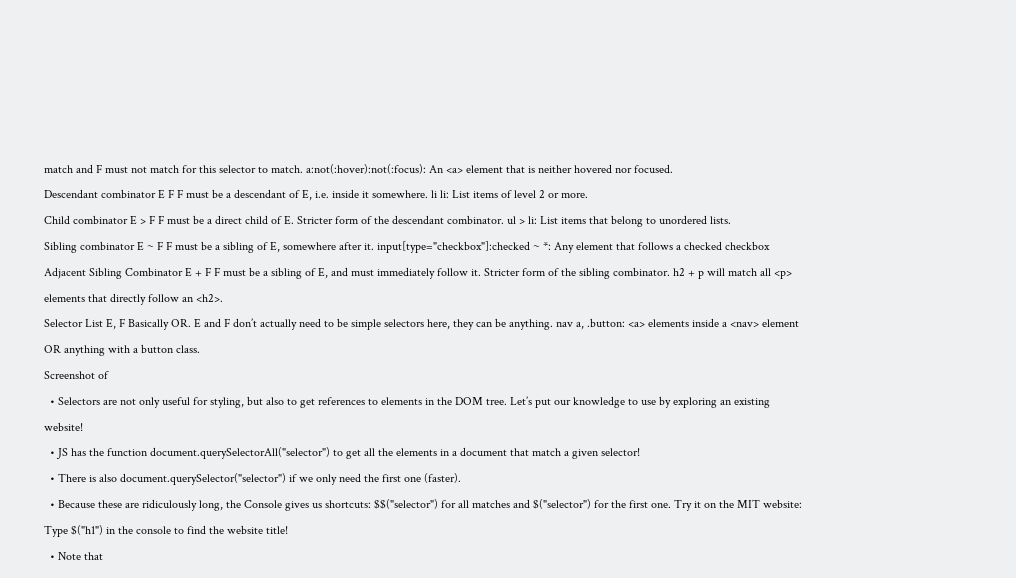match and F must not match for this selector to match. a:not(:hover):not(:focus): An <a> element that is neither hovered nor focused.
Descendant combinator E F F must be a descendant of E, i.e. inside it somewhere. li li: List items of level 2 or more.
Child combinator E > F F must be a direct child of E. Stricter form of the descendant combinator. ul > li: List items that belong to unordered lists.
Sibling combinator E ~ F F must be a sibling of E, somewhere after it. input[type="checkbox"]:checked ~ *: Any element that follows a checked checkbox
Adjacent Sibling Combinator E + F F must be a sibling of E, and must immediately follow it. Stricter form of the sibling combinator. h2 + p will match all <p> elements that directly follow an <h2>.
Selector List E, F Basically OR. E and F don’t actually need to be simple selectors here, they can be anything. nav a, .button: <a> elements inside a <nav> element OR anything with a button class.
Screenshot of
  • Selectors are not only useful for styling, but also to get references to elements in the DOM tree. Let’s put our knowledge to use by exploring an existing website!
  • JS has the function document.querySelectorAll("selector") to get all the elements in a document that match a given selector!
  • There is also document.querySelector("selector") if we only need the first one (faster).
  • Because these are ridiculously long, the Console gives us shortcuts: $$("selector") for all matches and $("selector") for the first one. Try it on the MIT website: Type $("h1") in the console to find the website title!
  • Note that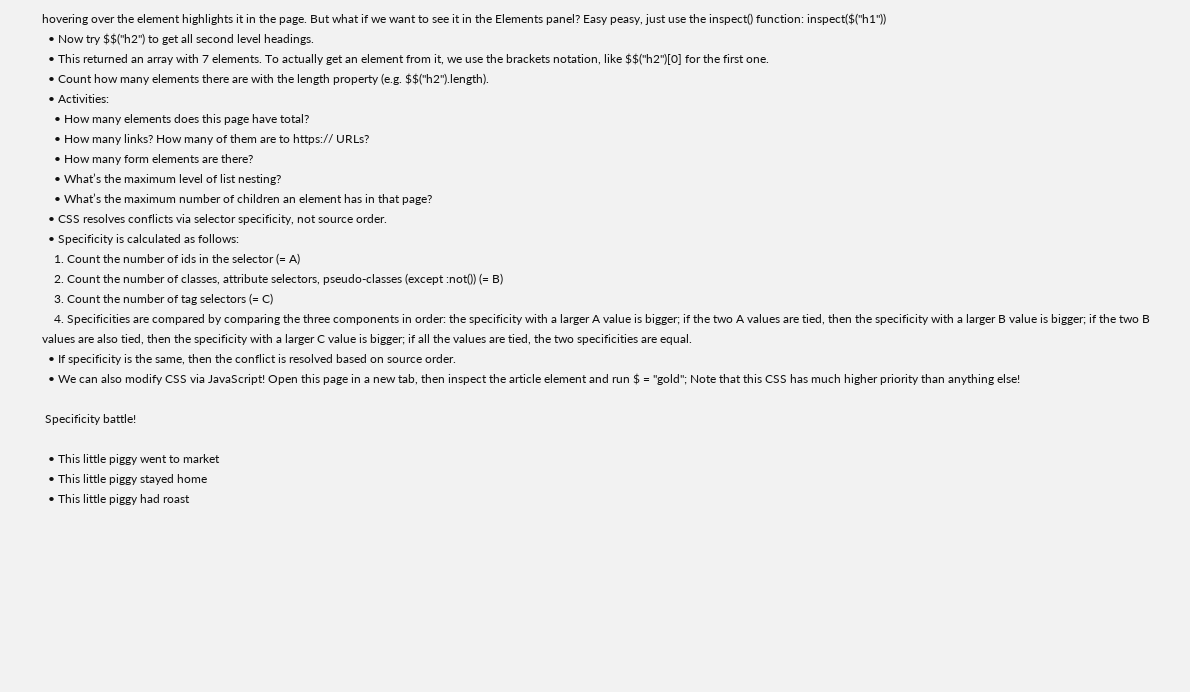hovering over the element highlights it in the page. But what if we want to see it in the Elements panel? Easy peasy, just use the inspect() function: inspect($("h1"))
  • Now try $$("h2") to get all second level headings.
  • This returned an array with 7 elements. To actually get an element from it, we use the brackets notation, like $$("h2")[0] for the first one.
  • Count how many elements there are with the length property (e.g. $$("h2").length).
  • Activities:
    • How many elements does this page have total?
    • How many links? How many of them are to https:// URLs?
    • How many form elements are there?
    • What’s the maximum level of list nesting?
    • What’s the maximum number of children an element has in that page?
  • CSS resolves conflicts via selector specificity, not source order.
  • Specificity is calculated as follows:
    1. Count the number of ids in the selector (= A)
    2. Count the number of classes, attribute selectors, pseudo-classes (except :not()) (= B)
    3. Count the number of tag selectors (= C)
    4. Specificities are compared by comparing the three components in order: the specificity with a larger A value is bigger; if the two A values are tied, then the specificity with a larger B value is bigger; if the two B values are also tied, then the specificity with a larger C value is bigger; if all the values are tied, the two specificities are equal.
  • If specificity is the same, then the conflict is resolved based on source order.
  • We can also modify CSS via JavaScript! Open this page in a new tab, then inspect the article element and run $ = "gold"; Note that this CSS has much higher priority than anything else!

 Specificity battle!

  • This little piggy went to market
  • This little piggy stayed home
  • This little piggy had roast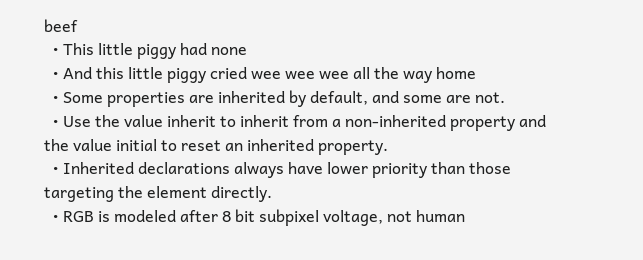beef
  • This little piggy had none
  • And this little piggy cried wee wee wee all the way home
  • Some properties are inherited by default, and some are not.
  • Use the value inherit to inherit from a non-inherited property and the value initial to reset an inherited property.
  • Inherited declarations always have lower priority than those targeting the element directly.
  • RGB is modeled after 8 bit subpixel voltage, not human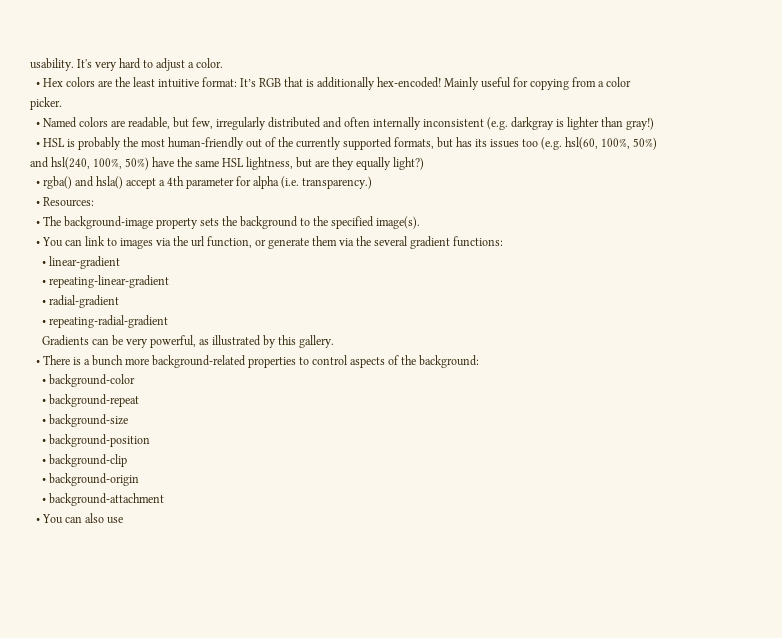usability. It's very hard to adjust a color.
  • Hex colors are the least intuitive format: It’s RGB that is additionally hex-encoded! Mainly useful for copying from a color picker.
  • Named colors are readable, but few, irregularly distributed and often internally inconsistent (e.g. darkgray is lighter than gray!)
  • HSL is probably the most human-friendly out of the currently supported formats, but has its issues too (e.g. hsl(60, 100%, 50%) and hsl(240, 100%, 50%) have the same HSL lightness, but are they equally light?)
  • rgba() and hsla() accept a 4th parameter for alpha (i.e. transparency.)
  • Resources:
  • The background-image property sets the background to the specified image(s).
  • You can link to images via the url function, or generate them via the several gradient functions:
    • linear-gradient
    • repeating-linear-gradient
    • radial-gradient
    • repeating-radial-gradient
    Gradients can be very powerful, as illustrated by this gallery.
  • There is a bunch more background-related properties to control aspects of the background:
    • background-color
    • background-repeat
    • background-size
    • background-position
    • background-clip
    • background-origin
    • background-attachment
  • You can also use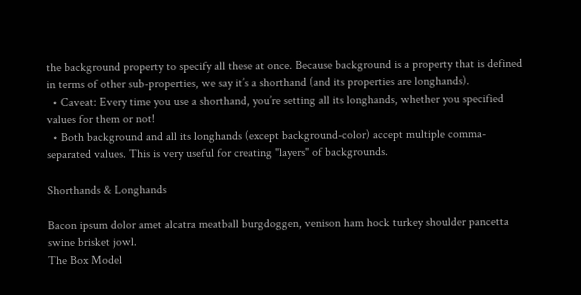the background property to specify all these at once. Because background is a property that is defined in terms of other sub-properties, we say it’s a shorthand (and its properties are longhands).
  • Caveat: Every time you use a shorthand, you’re setting all its longhands, whether you specified values for them or not!
  • Both background and all its longhands (except background-color) accept multiple comma-separated values. This is very useful for creating "layers" of backgrounds.

Shorthands & Longhands

Bacon ipsum dolor amet alcatra meatball burgdoggen, venison ham hock turkey shoulder pancetta swine brisket jowl.
The Box Model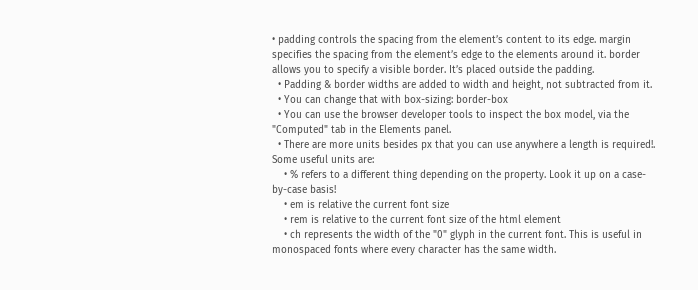• padding controls the spacing from the element’s content to its edge. margin specifies the spacing from the element’s edge to the elements around it. border allows you to specify a visible border. It’s placed outside the padding.
  • Padding & border widths are added to width and height, not subtracted from it.
  • You can change that with box-sizing: border-box
  • You can use the browser developer tools to inspect the box model, via the "Computed" tab in the Elements panel.
  • There are more units besides px that you can use anywhere a length is required!. Some useful units are:
    • % refers to a different thing depending on the property. Look it up on a case-by-case basis!
    • em is relative the current font size
    • rem is relative to the current font size of the html element
    • ch represents the width of the "0" glyph in the current font. This is useful in monospaced fonts where every character has the same width.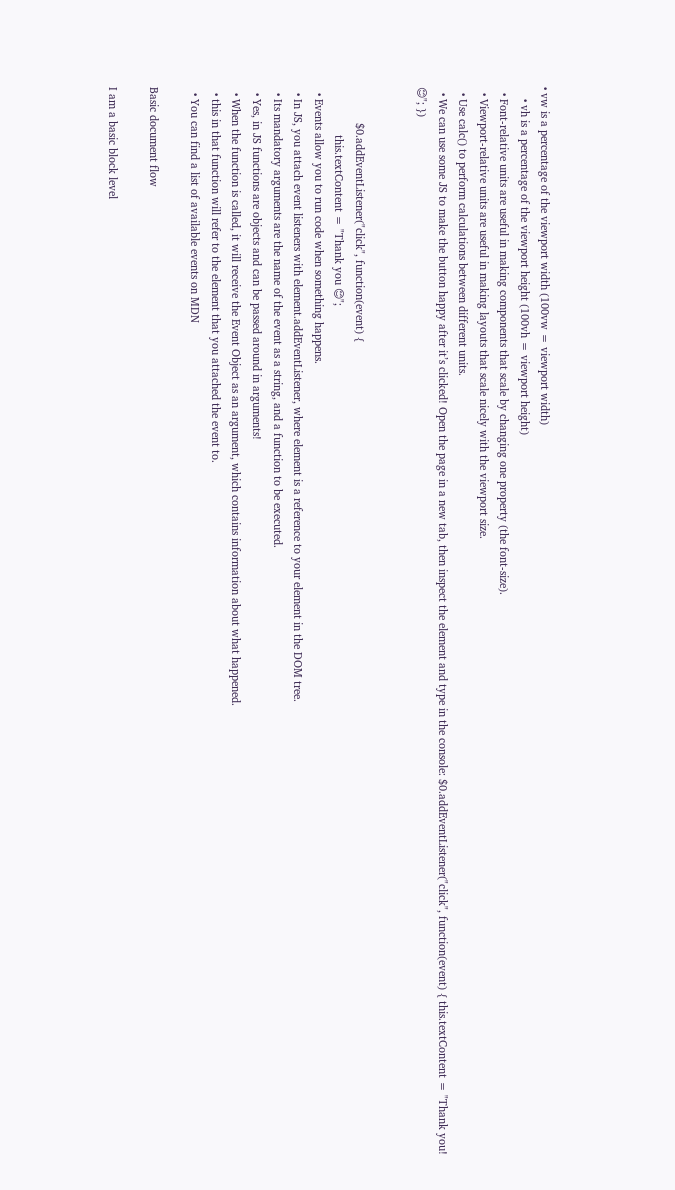• vw is a percentage of the viewport width (100vw = viewport width)
    • vh is a percentage of the viewport height (100vh = viewport height)
  • Font-relative units are useful in making components that scale by changing one property (the font-size).
  • Viewport-relative units are useful in making layouts that scale nicely with the viewport size.
  • Use calc() to perform calculations between different units.
  • We can use some JS to make the button happy after it’s clicked! Open the page in a new tab, then inspect the element and type in the console: $0.addEventListener("click", function(event) { this.textContent = "Thank you! 😊"; })


            $0.addEventListener("click", function(event) {
                this.textContent = "Thank you 😊";
  • Events allow you to run code when something happens.
  • In JS, you attach event listeners with element.addEventListener, where element is a reference to your element in the DOM tree.
  • Its mandatory arguments are the name of the event as a string, and a function to be executed.
  • Yes, in JS functions are objects and can be passed around in arguments!
  • When the function is called, it will receive the Event Object as an argument, which contains information about what happened.
  • this in that function will refer to the element that you attached the event to.
  • You can find a list of available events on MDN

Basic document flow

I am a basic block level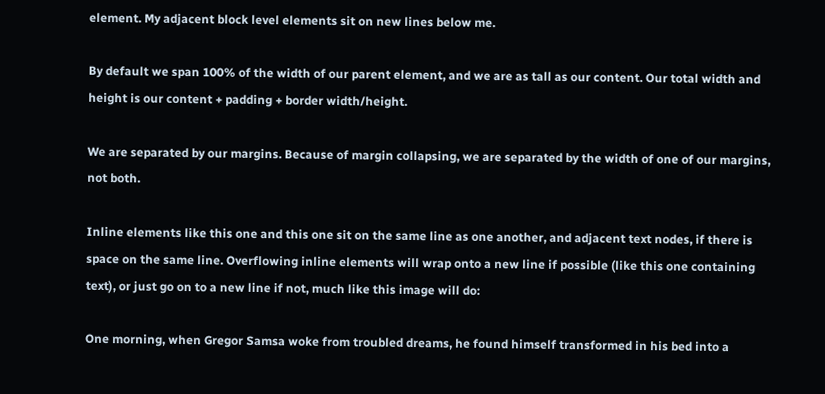element. My adjacent block level elements sit on new lines below me.

By default we span 100% of the width of our parent element, and we are as tall as our content. Our total width and height is our content + padding + border width/height.

We are separated by our margins. Because of margin collapsing, we are separated by the width of one of our margins, not both.

Inline elements like this one and this one sit on the same line as one another, and adjacent text nodes, if there is space on the same line. Overflowing inline elements will wrap onto a new line if possible (like this one containing text), or just go on to a new line if not, much like this image will do:

One morning, when Gregor Samsa woke from troubled dreams, he found himself transformed in his bed into a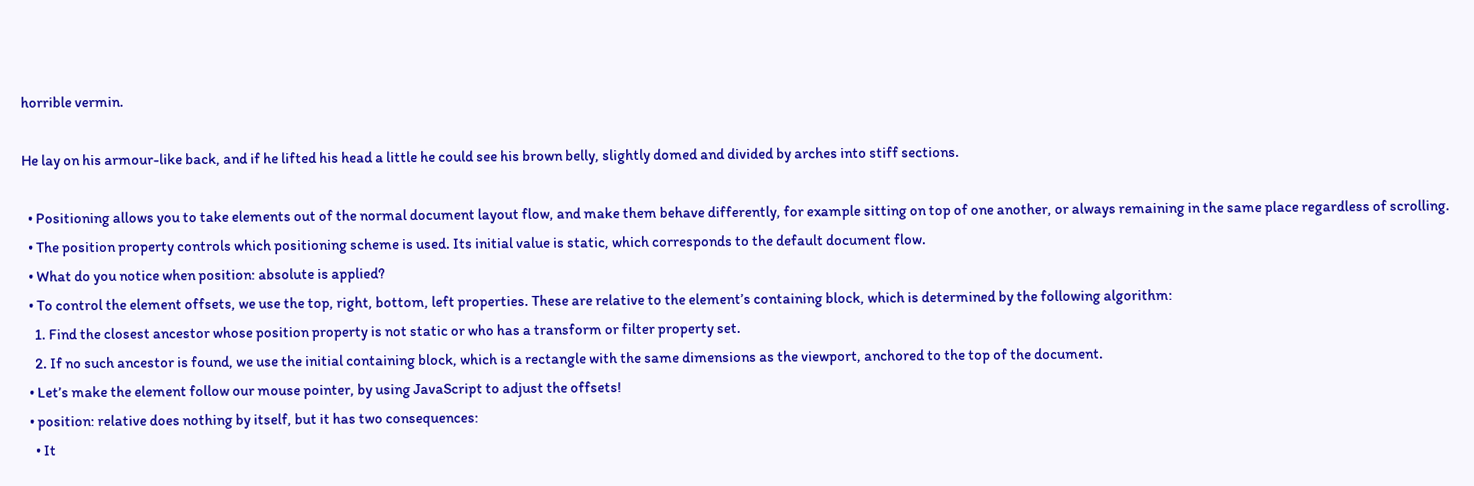horrible vermin.

He lay on his armour-like back, and if he lifted his head a little he could see his brown belly, slightly domed and divided by arches into stiff sections.

  • Positioning allows you to take elements out of the normal document layout flow, and make them behave differently, for example sitting on top of one another, or always remaining in the same place regardless of scrolling.
  • The position property controls which positioning scheme is used. Its initial value is static, which corresponds to the default document flow.
  • What do you notice when position: absolute is applied?
  • To control the element offsets, we use the top, right, bottom, left properties. These are relative to the element’s containing block, which is determined by the following algorithm:
    1. Find the closest ancestor whose position property is not static or who has a transform or filter property set.
    2. If no such ancestor is found, we use the initial containing block, which is a rectangle with the same dimensions as the viewport, anchored to the top of the document.
  • Let’s make the element follow our mouse pointer, by using JavaScript to adjust the offsets!
  • position: relative does nothing by itself, but it has two consequences:
    • It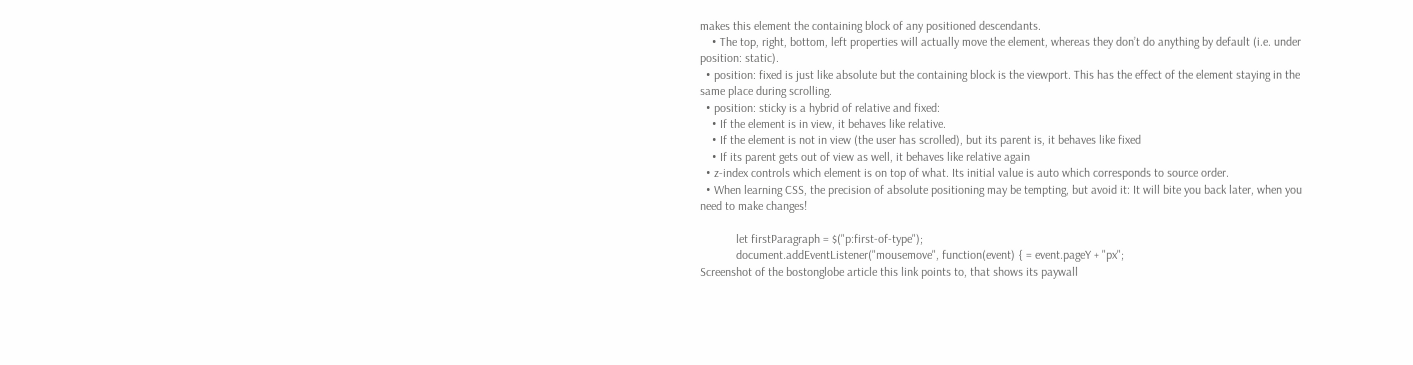makes this element the containing block of any positioned descendants.
    • The top, right, bottom, left properties will actually move the element, whereas they don’t do anything by default (i.e. under position: static).
  • position: fixed is just like absolute but the containing block is the viewport. This has the effect of the element staying in the same place during scrolling.
  • position: sticky is a hybrid of relative and fixed:
    • If the element is in view, it behaves like relative.
    • If the element is not in view (the user has scrolled), but its parent is, it behaves like fixed
    • If its parent gets out of view as well, it behaves like relative again
  • z-index controls which element is on top of what. Its initial value is auto which corresponds to source order.
  • When learning CSS, the precision of absolute positioning may be tempting, but avoid it: It will bite you back later, when you need to make changes!

            let firstParagraph = $("p:first-of-type");
            document.addEventListener("mousemove", function(event) { = event.pageY + "px";
Screenshot of the bostonglobe article this link points to, that shows its paywall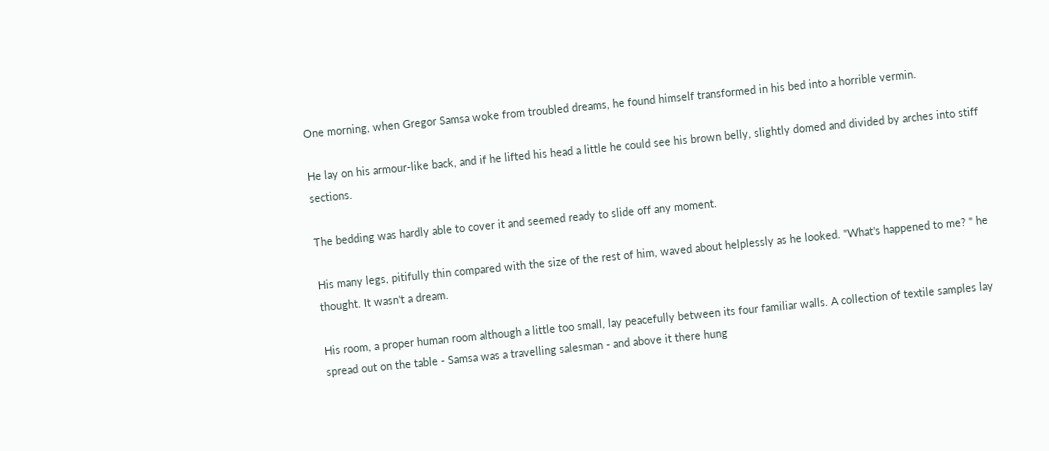One morning, when Gregor Samsa woke from troubled dreams, he found himself transformed in his bed into a horrible vermin.

He lay on his armour-like back, and if he lifted his head a little he could see his brown belly, slightly domed and divided by arches into stiff sections.

The bedding was hardly able to cover it and seemed ready to slide off any moment.

His many legs, pitifully thin compared with the size of the rest of him, waved about helplessly as he looked. "What's happened to me? " he thought. It wasn't a dream.

His room, a proper human room although a little too small, lay peacefully between its four familiar walls. A collection of textile samples lay spread out on the table - Samsa was a travelling salesman - and above it there hung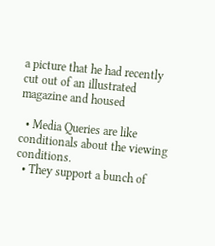a picture that he had recently cut out of an illustrated magazine and housed

  • Media Queries are like conditionals about the viewing conditions.
  • They support a bunch of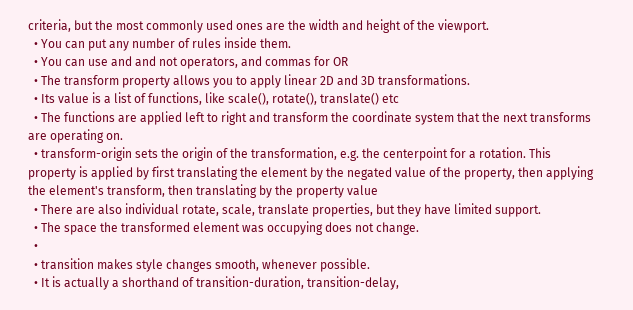criteria, but the most commonly used ones are the width and height of the viewport.
  • You can put any number of rules inside them.
  • You can use and and not operators, and commas for OR
  • The transform property allows you to apply linear 2D and 3D transformations.
  • Its value is a list of functions, like scale(), rotate(), translate() etc
  • The functions are applied left to right and transform the coordinate system that the next transforms are operating on.
  • transform-origin sets the origin of the transformation, e.g. the centerpoint for a rotation. This property is applied by first translating the element by the negated value of the property, then applying the element's transform, then translating by the property value
  • There are also individual rotate, scale, translate properties, but they have limited support.
  • The space the transformed element was occupying does not change.
  •
  • transition makes style changes smooth, whenever possible.
  • It is actually a shorthand of transition-duration, transition-delay,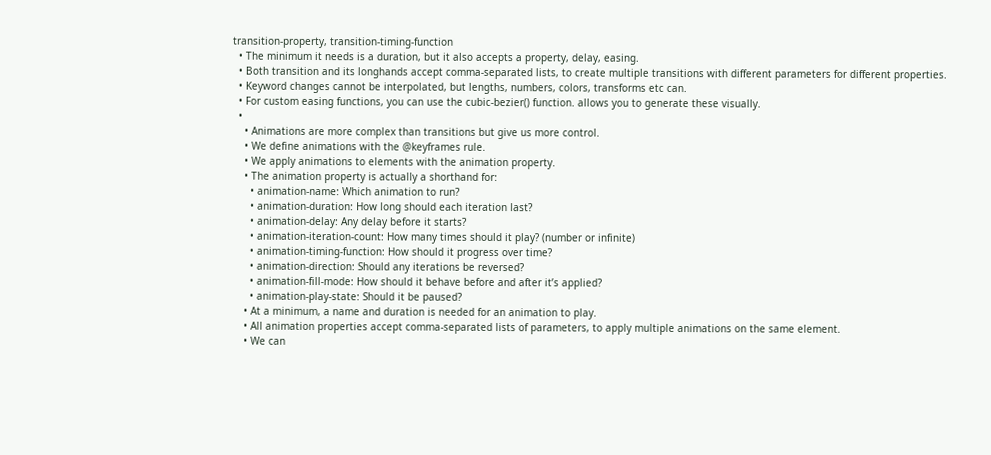transition-property, transition-timing-function
  • The minimum it needs is a duration, but it also accepts a property, delay, easing.
  • Both transition and its longhands accept comma-separated lists, to create multiple transitions with different parameters for different properties.
  • Keyword changes cannot be interpolated, but lengths, numbers, colors, transforms etc can.
  • For custom easing functions, you can use the cubic-bezier() function. allows you to generate these visually.
  •
    • Animations are more complex than transitions but give us more control.
    • We define animations with the @keyframes rule.
    • We apply animations to elements with the animation property.
    • The animation property is actually a shorthand for:
      • animation-name: Which animation to run?
      • animation-duration: How long should each iteration last?
      • animation-delay: Any delay before it starts?
      • animation-iteration-count: How many times should it play? (number or infinite)
      • animation-timing-function: How should it progress over time?
      • animation-direction: Should any iterations be reversed?
      • animation-fill-mode: How should it behave before and after it’s applied?
      • animation-play-state: Should it be paused?
    • At a minimum, a name and duration is needed for an animation to play.
    • All animation properties accept comma-separated lists of parameters, to apply multiple animations on the same element.
    • We can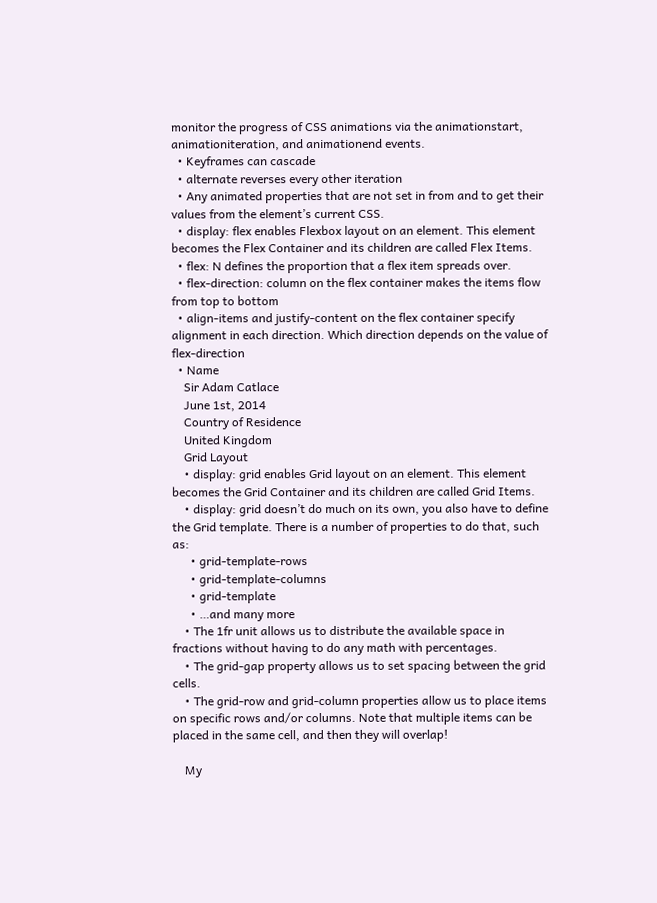monitor the progress of CSS animations via the animationstart, animationiteration, and animationend events.
  • Keyframes can cascade
  • alternate reverses every other iteration
  • Any animated properties that are not set in from and to get their values from the element’s current CSS.
  • display: flex enables Flexbox layout on an element. This element becomes the Flex Container and its children are called Flex Items.
  • flex: N defines the proportion that a flex item spreads over.
  • flex-direction: column on the flex container makes the items flow from top to bottom
  • align-items and justify-content on the flex container specify alignment in each direction. Which direction depends on the value of flex-direction
  • Name
    Sir Adam Catlace
    June 1st, 2014
    Country of Residence
    United Kingdom
    Grid Layout
    • display: grid enables Grid layout on an element. This element becomes the Grid Container and its children are called Grid Items.
    • display: grid doesn’t do much on its own, you also have to define the Grid template. There is a number of properties to do that, such as:
      • grid-template-rows
      • grid-template-columns
      • grid-template
      • …and many more
    • The 1fr unit allows us to distribute the available space in fractions without having to do any math with percentages.
    • The grid-gap property allows us to set spacing between the grid cells.
    • The grid-row and grid-column properties allow us to place items on specific rows and/or columns. Note that multiple items can be placed in the same cell, and then they will overlap!

    My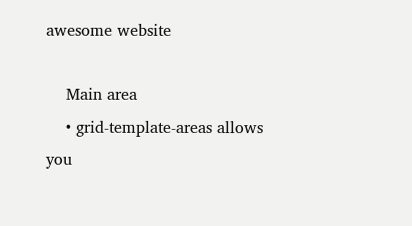awesome website

    Main area
    • grid-template-areas allows you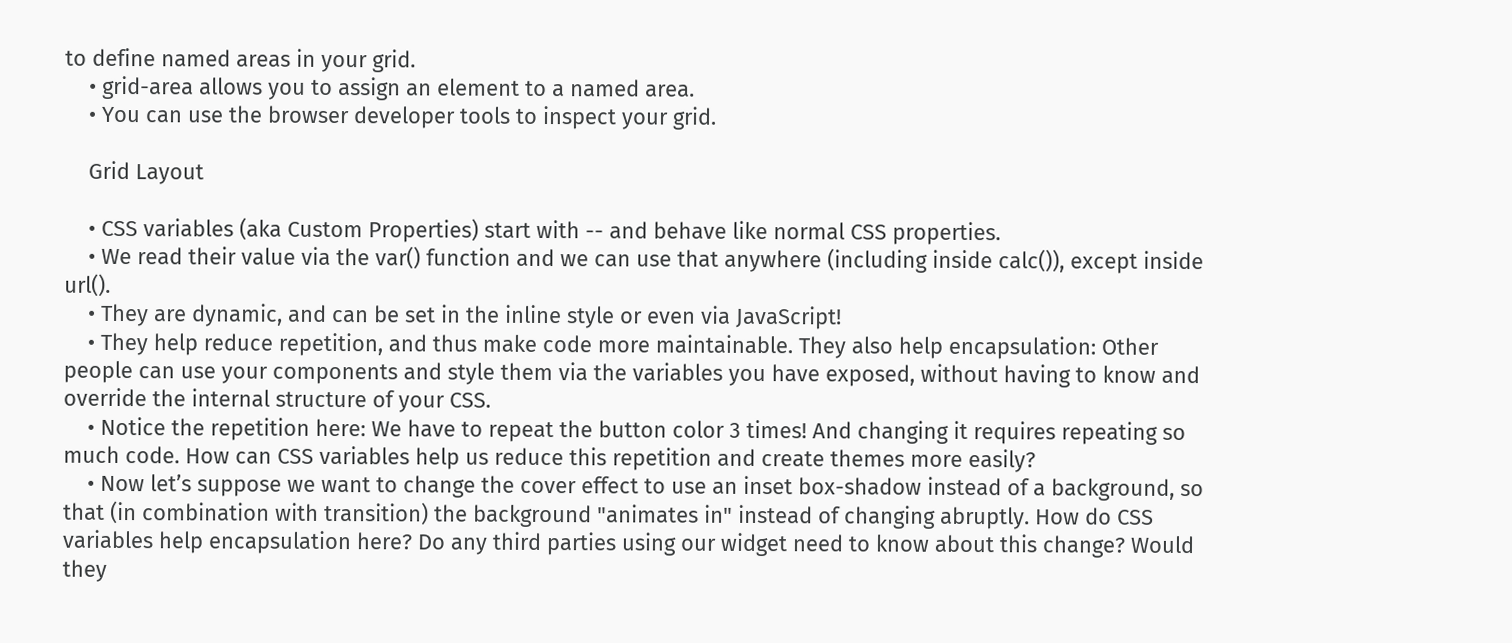to define named areas in your grid.
    • grid-area allows you to assign an element to a named area.
    • You can use the browser developer tools to inspect your grid.

    Grid Layout

    • CSS variables (aka Custom Properties) start with -- and behave like normal CSS properties.
    • We read their value via the var() function and we can use that anywhere (including inside calc()), except inside url().
    • They are dynamic, and can be set in the inline style or even via JavaScript!
    • They help reduce repetition, and thus make code more maintainable. They also help encapsulation: Other people can use your components and style them via the variables you have exposed, without having to know and override the internal structure of your CSS.
    • Notice the repetition here: We have to repeat the button color 3 times! And changing it requires repeating so much code. How can CSS variables help us reduce this repetition and create themes more easily?
    • Now let’s suppose we want to change the cover effect to use an inset box-shadow instead of a background, so that (in combination with transition) the background "animates in" instead of changing abruptly. How do CSS variables help encapsulation here? Do any third parties using our widget need to know about this change? Would they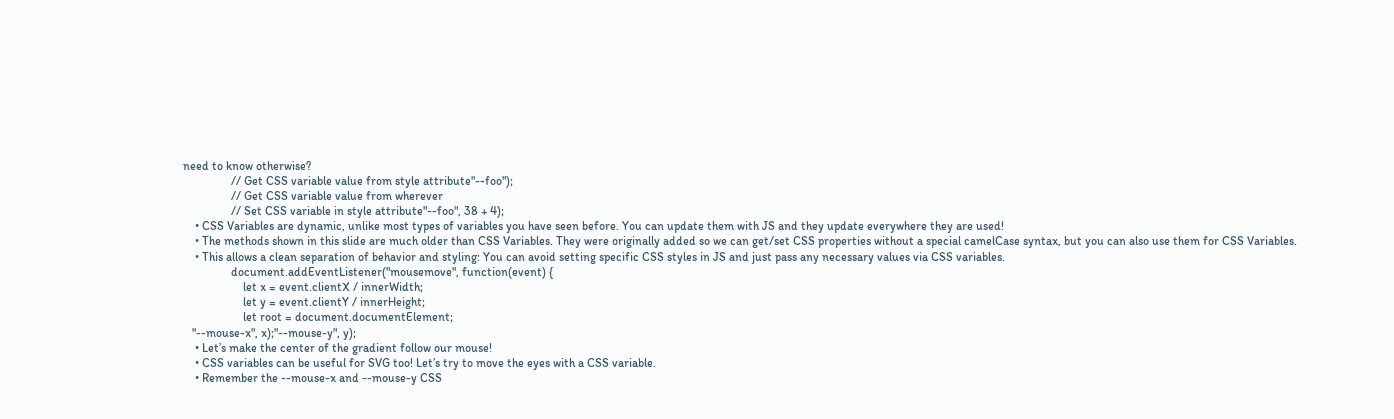need to know otherwise?
                // Get CSS variable value from style attribute"--foo");
                // Get CSS variable value from wherever
                // Set CSS variable in style attribute"--foo", 38 + 4);
    • CSS Variables are dynamic, unlike most types of variables you have seen before. You can update them with JS and they update everywhere they are used!
    • The methods shown in this slide are much older than CSS Variables. They were originally added so we can get/set CSS properties without a special camelCase syntax, but you can also use them for CSS Variables.
    • This allows a clean separation of behavior and styling: You can avoid setting specific CSS styles in JS and just pass any necessary values via CSS variables.
                document.addEventListener("mousemove", function(event) {
                    let x = event.clientX / innerWidth;
                    let y = event.clientY / innerHeight;
                    let root = document.documentElement;
   "--mouse-x", x);"--mouse-y", y);
    • Let’s make the center of the gradient follow our mouse!
    • CSS variables can be useful for SVG too! Let’s try to move the eyes with a CSS variable.
    • Remember the --mouse-x and --mouse-y CSS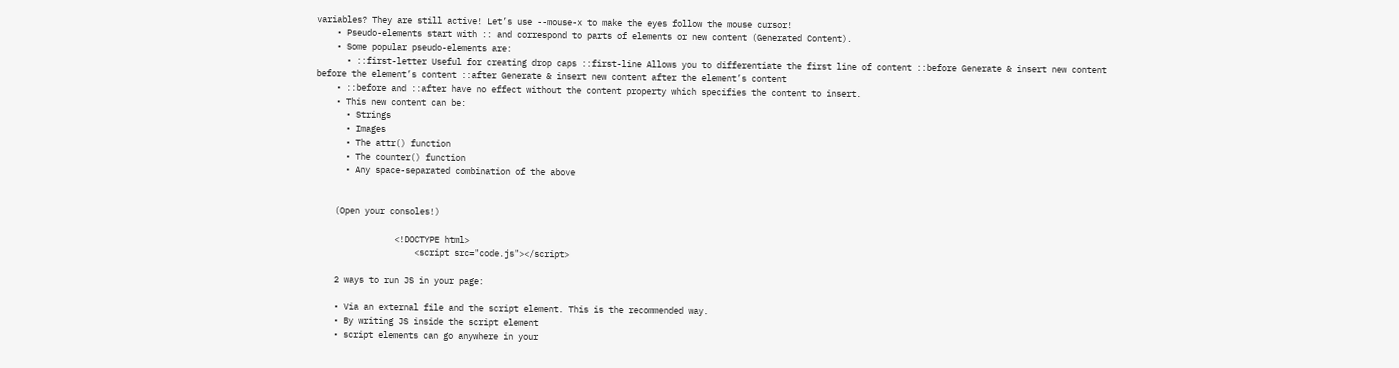variables? They are still active! Let’s use --mouse-x to make the eyes follow the mouse cursor!
    • Pseudo-elements start with :: and correspond to parts of elements or new content (Generated Content).
    • Some popular pseudo-elements are:
      • ::first-letter Useful for creating drop caps ::first-line Allows you to differentiate the first line of content ::before Generate & insert new content before the element’s content ::after Generate & insert new content after the element’s content
    • ::before and ::after have no effect without the content property which specifies the content to insert.
    • This new content can be:
      • Strings
      • Images
      • The attr() function
      • The counter() function
      • Any space-separated combination of the above


    (Open your consoles!)

                <!DOCTYPE html>
                    <script src="code.js"></script>

    2 ways to run JS in your page:

    • Via an external file and the script element. This is the recommended way.
    • By writing JS inside the script element
    • script elements can go anywhere in your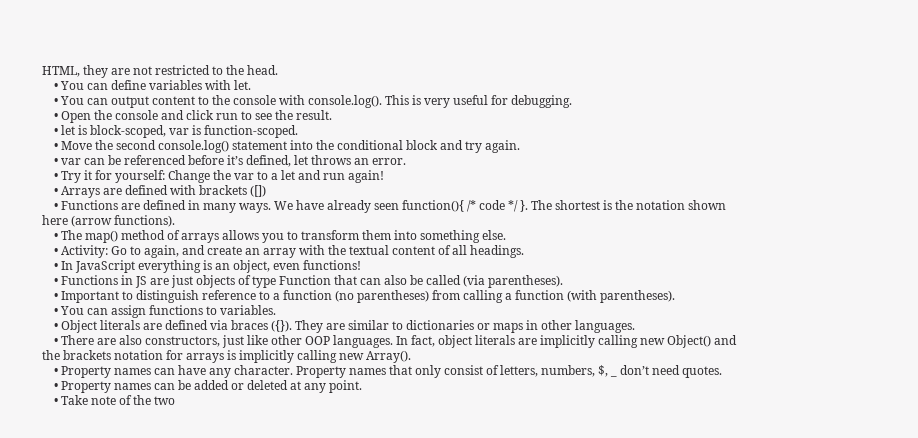HTML, they are not restricted to the head.
    • You can define variables with let.
    • You can output content to the console with console.log(). This is very useful for debugging.
    • Open the console and click run to see the result.
    • let is block-scoped, var is function-scoped.
    • Move the second console.log() statement into the conditional block and try again.
    • var can be referenced before it’s defined, let throws an error.
    • Try it for yourself: Change the var to a let and run again!
    • Arrays are defined with brackets ([])
    • Functions are defined in many ways. We have already seen function(){ /* code */ }. The shortest is the notation shown here (arrow functions).
    • The map() method of arrays allows you to transform them into something else.
    • Activity: Go to again, and create an array with the textual content of all headings.
    • In JavaScript everything is an object, even functions!
    • Functions in JS are just objects of type Function that can also be called (via parentheses).
    • Important to distinguish reference to a function (no parentheses) from calling a function (with parentheses).
    • You can assign functions to variables.
    • Object literals are defined via braces ({}). They are similar to dictionaries or maps in other languages.
    • There are also constructors, just like other OOP languages. In fact, object literals are implicitly calling new Object() and the brackets notation for arrays is implicitly calling new Array().
    • Property names can have any character. Property names that only consist of letters, numbers, $, _ don’t need quotes.
    • Property names can be added or deleted at any point.
    • Take note of the two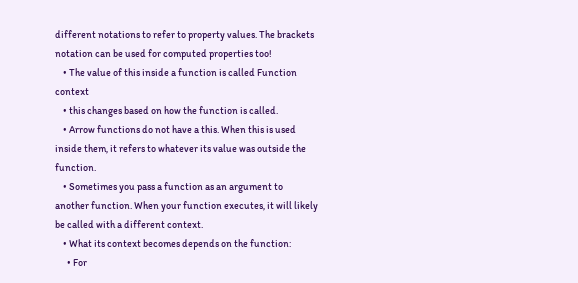different notations to refer to property values. The brackets notation can be used for computed properties too!
    • The value of this inside a function is called Function context
    • this changes based on how the function is called.
    • Arrow functions do not have a this. When this is used inside them, it refers to whatever its value was outside the function.
    • Sometimes you pass a function as an argument to another function. When your function executes, it will likely be called with a different context.
    • What its context becomes depends on the function:
      • For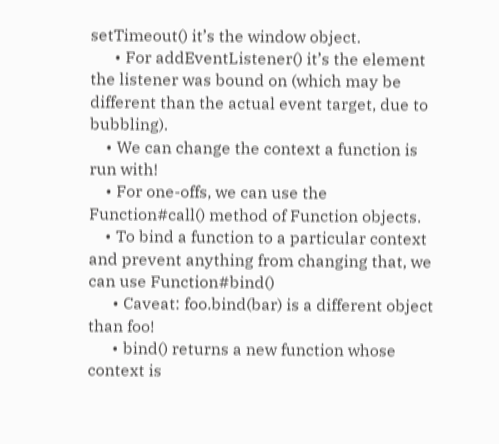setTimeout() it’s the window object.
      • For addEventListener() it’s the element the listener was bound on (which may be different than the actual event target, due to bubbling).
    • We can change the context a function is run with!
    • For one-offs, we can use the Function#call() method of Function objects.
    • To bind a function to a particular context and prevent anything from changing that, we can use Function#bind()
      • Caveat: foo.bind(bar) is a different object than foo!
      • bind() returns a new function whose context is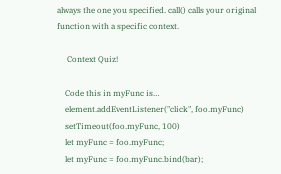always the one you specified. call() calls your original function with a specific context.

     Context Quiz!

    Code this in myFunc is…
    element.addEventListener("click", foo.myFunc)
    setTimeout(foo.myFunc, 100)
    let myFunc = foo.myFunc;
    let myFunc = foo.myFunc.bind(bar);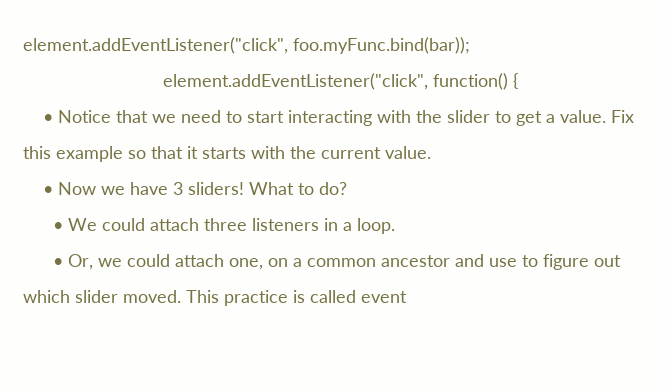element.addEventListener("click", foo.myFunc.bind(bar));
                            element.addEventListener("click", function() {
    • Notice that we need to start interacting with the slider to get a value. Fix this example so that it starts with the current value.
    • Now we have 3 sliders! What to do?
      • We could attach three listeners in a loop.
      • Or, we could attach one, on a common ancestor and use to figure out which slider moved. This practice is called event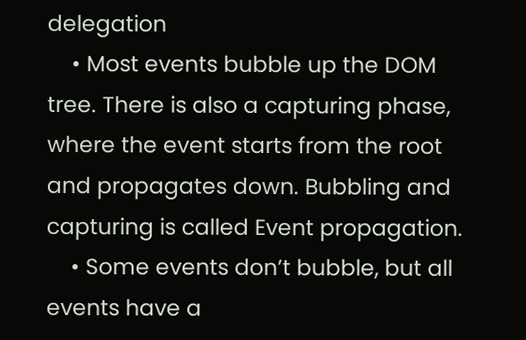delegation
    • Most events bubble up the DOM tree. There is also a capturing phase, where the event starts from the root and propagates down. Bubbling and capturing is called Event propagation.
    • Some events don’t bubble, but all events have a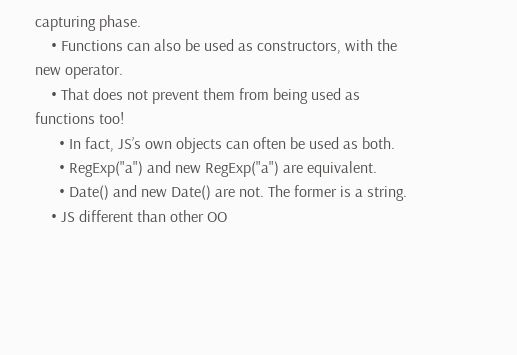capturing phase.
    • Functions can also be used as constructors, with the new operator.
    • That does not prevent them from being used as functions too!
      • In fact, JS’s own objects can often be used as both.
      • RegExp("a") and new RegExp("a") are equivalent.
      • Date() and new Date() are not. The former is a string.
    • JS different than other OO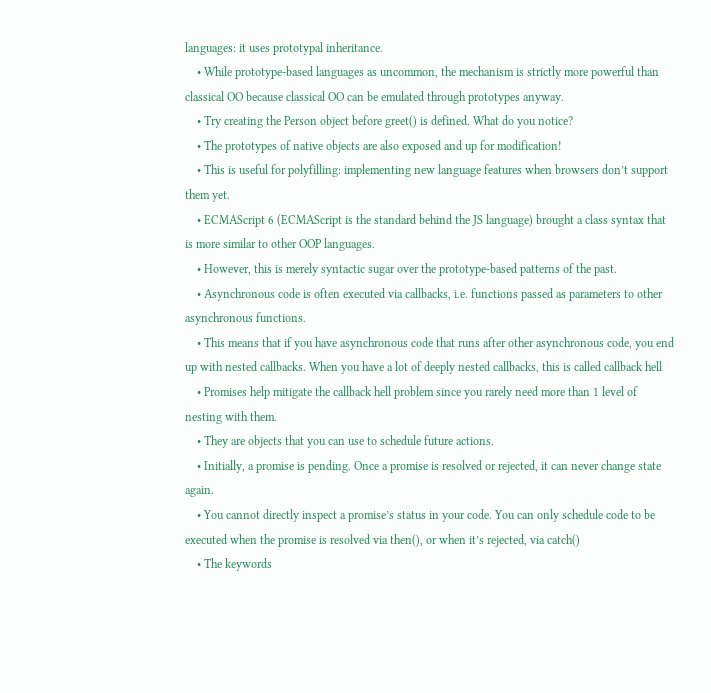languages: it uses prototypal inheritance.
    • While prototype-based languages as uncommon, the mechanism is strictly more powerful than classical OO because classical OO can be emulated through prototypes anyway.
    • Try creating the Person object before greet() is defined. What do you notice?
    • The prototypes of native objects are also exposed and up for modification!
    • This is useful for polyfilling: implementing new language features when browsers don’t support them yet.
    • ECMAScript 6 (ECMAScript is the standard behind the JS language) brought a class syntax that is more similar to other OOP languages.
    • However, this is merely syntactic sugar over the prototype-based patterns of the past.
    • Asynchronous code is often executed via callbacks, i.e. functions passed as parameters to other asynchronous functions.
    • This means that if you have asynchronous code that runs after other asynchronous code, you end up with nested callbacks. When you have a lot of deeply nested callbacks, this is called callback hell
    • Promises help mitigate the callback hell problem since you rarely need more than 1 level of nesting with them.
    • They are objects that you can use to schedule future actions.
    • Initially, a promise is pending. Once a promise is resolved or rejected, it can never change state again.
    • You cannot directly inspect a promise’s status in your code. You can only schedule code to be executed when the promise is resolved via then(), or when it’s rejected, via catch()
    • The keywords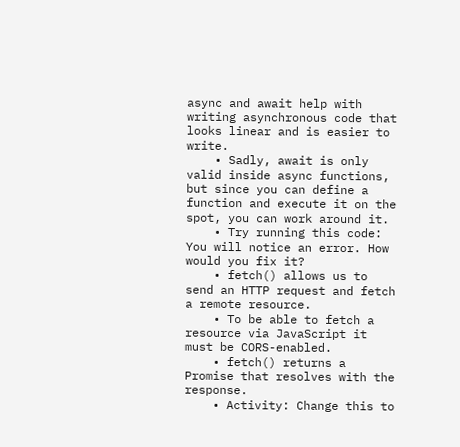async and await help with writing asynchronous code that looks linear and is easier to write.
    • Sadly, await is only valid inside async functions, but since you can define a function and execute it on the spot, you can work around it.
    • Try running this code: You will notice an error. How would you fix it?
    • fetch() allows us to send an HTTP request and fetch a remote resource.
    • To be able to fetch a resource via JavaScript it must be CORS-enabled.
    • fetch() returns a Promise that resolves with the response.
    • Activity: Change this to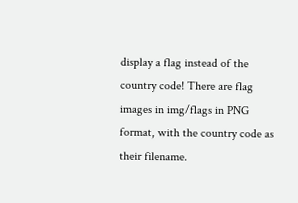display a flag instead of the country code! There are flag images in img/flags in PNG format, with the country code as their filename.